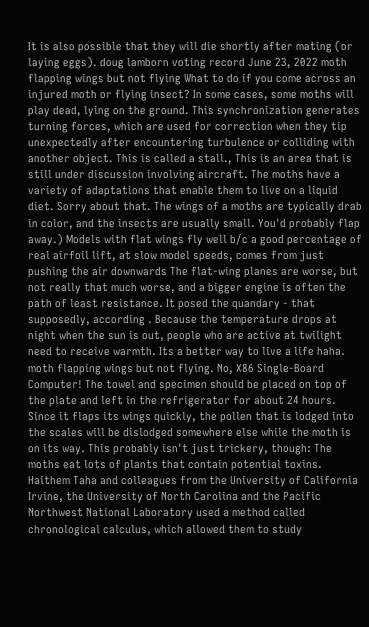It is also possible that they will die shortly after mating (or laying eggs). doug lamborn voting record June 23, 2022 moth flapping wings but not flying What to do if you come across an injured moth or flying insect? In some cases, some moths will play dead, lying on the ground. This synchronization generates turning forces, which are used for correction when they tip unexpectedly after encountering turbulence or colliding with another object. This is called a stall., This is an area that is still under discussion involving aircraft. The moths have a variety of adaptations that enable them to live on a liquid diet. Sorry about that. The wings of a moths are typically drab in color, and the insects are usually small. You'd probably flap away.) Models with flat wings fly well b/c a good percentage of real airfoil lift, at slow model speeds, comes from just pushing the air downwards The flat-wing planes are worse, but not really that much worse, and a bigger engine is often the path of least resistance. It posed the quandary - that supposedly, according . Because the temperature drops at night when the sun is out, people who are active at twilight need to receive warmth. Its a better way to live a life haha. moth flapping wings but not flying. No, X86 Single-Board Computer! The towel and specimen should be placed on top of the plate and left in the refrigerator for about 24 hours. Since it flaps its wings quickly, the pollen that is lodged into the scales will be dislodged somewhere else while the moth is on its way. This probably isn't just trickery, though: The moths eat lots of plants that contain potential toxins. Haithem Taha and colleagues from the University of California Irvine, the University of North Carolina and the Pacific Northwest National Laboratory used a method called chronological calculus, which allowed them to study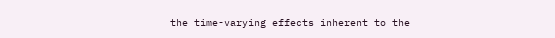the time-varying effects inherent to the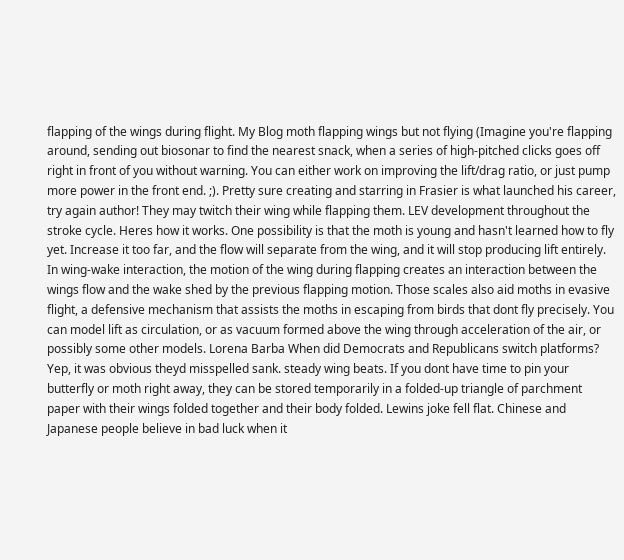flapping of the wings during flight. My Blog moth flapping wings but not flying (Imagine you're flapping around, sending out biosonar to find the nearest snack, when a series of high-pitched clicks goes off right in front of you without warning. You can either work on improving the lift/drag ratio, or just pump more power in the front end. ;). Pretty sure creating and starring in Frasier is what launched his career, try again author! They may twitch their wing while flapping them. LEV development throughout the stroke cycle. Heres how it works. One possibility is that the moth is young and hasn't learned how to fly yet. Increase it too far, and the flow will separate from the wing, and it will stop producing lift entirely. In wing-wake interaction, the motion of the wing during flapping creates an interaction between the wings flow and the wake shed by the previous flapping motion. Those scales also aid moths in evasive flight, a defensive mechanism that assists the moths in escaping from birds that dont fly precisely. You can model lift as circulation, or as vacuum formed above the wing through acceleration of the air, or possibly some other models. Lorena Barba When did Democrats and Republicans switch platforms? Yep, it was obvious theyd misspelled sank. steady wing beats. If you dont have time to pin your butterfly or moth right away, they can be stored temporarily in a folded-up triangle of parchment paper with their wings folded together and their body folded. Lewins joke fell flat. Chinese and Japanese people believe in bad luck when it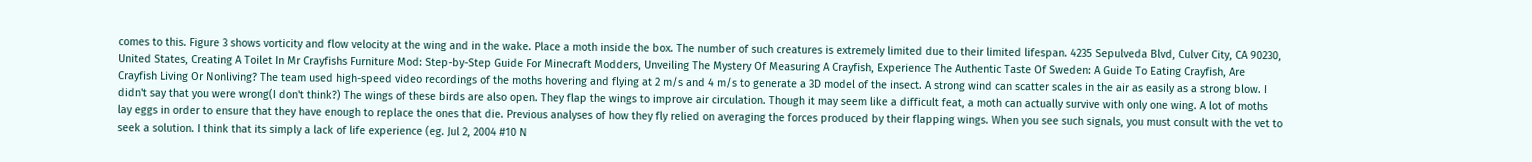comes to this. Figure 3 shows vorticity and flow velocity at the wing and in the wake. Place a moth inside the box. The number of such creatures is extremely limited due to their limited lifespan. 4235 Sepulveda Blvd, Culver City, CA 90230, United States, Creating A Toilet In Mr Crayfishs Furniture Mod: Step-by-Step Guide For Minecraft Modders, Unveiling The Mystery Of Measuring A Crayfish, Experience The Authentic Taste Of Sweden: A Guide To Eating Crayfish, Are Crayfish Living Or Nonliving? The team used high-speed video recordings of the moths hovering and flying at 2 m/s and 4 m/s to generate a 3D model of the insect. A strong wind can scatter scales in the air as easily as a strong blow. I didn't say that you were wrong(I don't think?) The wings of these birds are also open. They flap the wings to improve air circulation. Though it may seem like a difficult feat, a moth can actually survive with only one wing. A lot of moths lay eggs in order to ensure that they have enough to replace the ones that die. Previous analyses of how they fly relied on averaging the forces produced by their flapping wings. When you see such signals, you must consult with the vet to seek a solution. I think that its simply a lack of life experience (eg. Jul 2, 2004 #10 N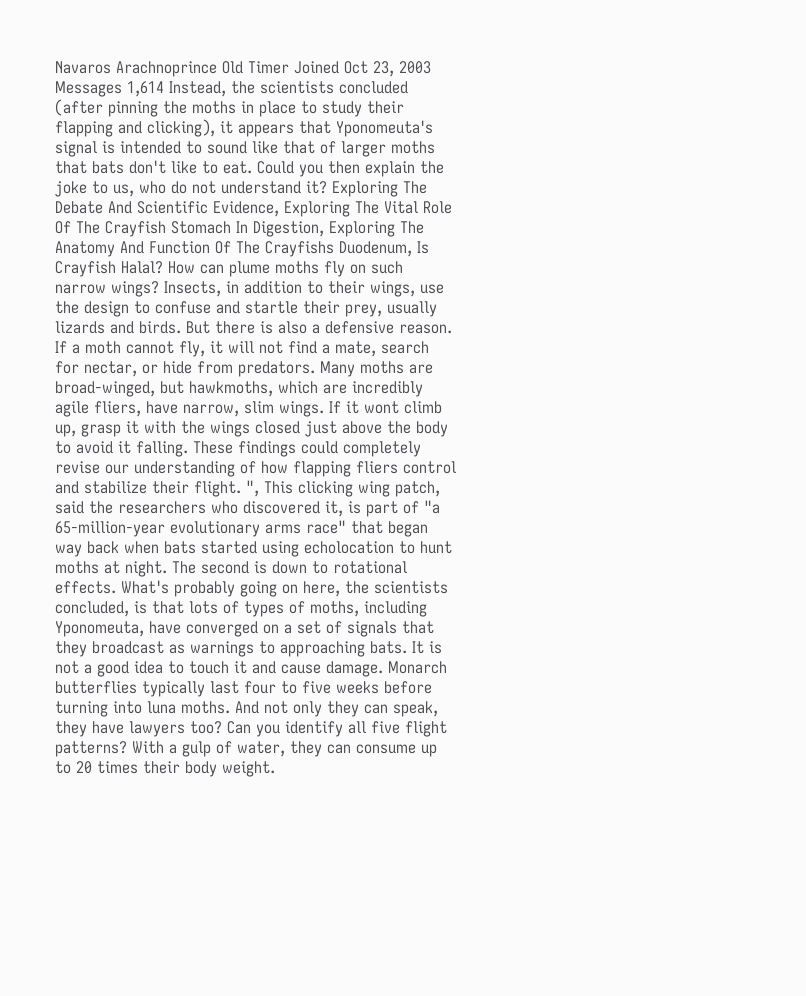Navaros Arachnoprince Old Timer Joined Oct 23, 2003 Messages 1,614 Instead, the scientists concluded (after pinning the moths in place to study their flapping and clicking), it appears that Yponomeuta's signal is intended to sound like that of larger moths that bats don't like to eat. Could you then explain the joke to us, who do not understand it? Exploring The Debate And Scientific Evidence, Exploring The Vital Role Of The Crayfish Stomach In Digestion, Exploring The Anatomy And Function Of The Crayfishs Duodenum, Is Crayfish Halal? How can plume moths fly on such narrow wings? Insects, in addition to their wings, use the design to confuse and startle their prey, usually lizards and birds. But there is also a defensive reason. If a moth cannot fly, it will not find a mate, search for nectar, or hide from predators. Many moths are broad-winged, but hawkmoths, which are incredibly agile fliers, have narrow, slim wings. If it wont climb up, grasp it with the wings closed just above the body to avoid it falling. These findings could completely revise our understanding of how flapping fliers control and stabilize their flight. ", This clicking wing patch, said the researchers who discovered it, is part of "a 65-million-year evolutionary arms race" that began way back when bats started using echolocation to hunt moths at night. The second is down to rotational effects. What's probably going on here, the scientists concluded, is that lots of types of moths, including Yponomeuta, have converged on a set of signals that they broadcast as warnings to approaching bats. It is not a good idea to touch it and cause damage. Monarch butterflies typically last four to five weeks before turning into luna moths. And not only they can speak, they have lawyers too? Can you identify all five flight patterns? With a gulp of water, they can consume up to 20 times their body weight.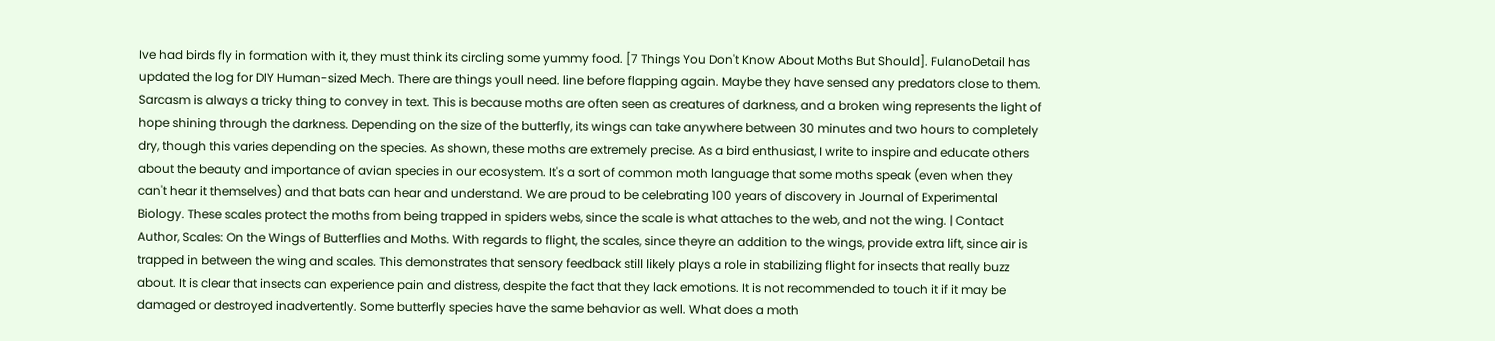Ive had birds fly in formation with it, they must think its circling some yummy food. [7 Things You Don't Know About Moths But Should]. FulanoDetail has updated the log for DIY Human-sized Mech. There are things youll need. line before flapping again. Maybe they have sensed any predators close to them. Sarcasm is always a tricky thing to convey in text. This is because moths are often seen as creatures of darkness, and a broken wing represents the light of hope shining through the darkness. Depending on the size of the butterfly, its wings can take anywhere between 30 minutes and two hours to completely dry, though this varies depending on the species. As shown, these moths are extremely precise. As a bird enthusiast, I write to inspire and educate others about the beauty and importance of avian species in our ecosystem. It's a sort of common moth language that some moths speak (even when they can't hear it themselves) and that bats can hear and understand. We are proud to be celebrating 100 years of discovery in Journal of Experimental Biology. These scales protect the moths from being trapped in spiders webs, since the scale is what attaches to the web, and not the wing. | Contact Author, Scales: On the Wings of Butterflies and Moths. With regards to flight, the scales, since theyre an addition to the wings, provide extra lift, since air is trapped in between the wing and scales. This demonstrates that sensory feedback still likely plays a role in stabilizing flight for insects that really buzz about. It is clear that insects can experience pain and distress, despite the fact that they lack emotions. It is not recommended to touch it if it may be damaged or destroyed inadvertently. Some butterfly species have the same behavior as well. What does a moth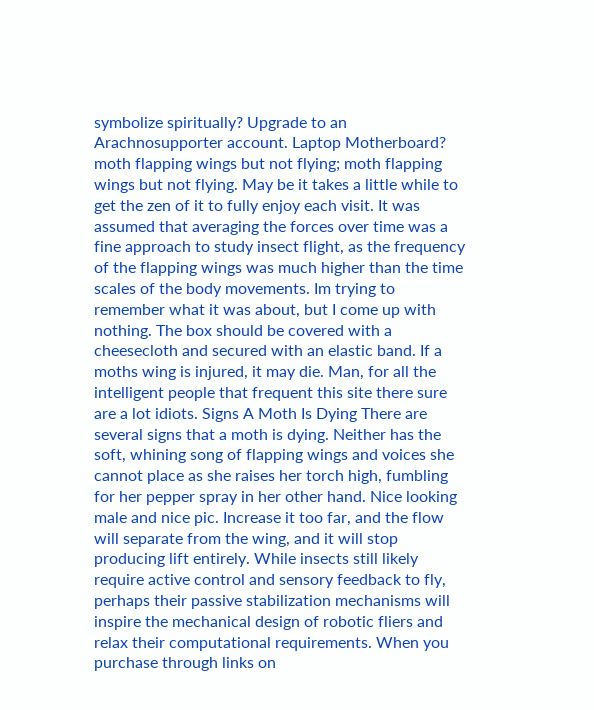symbolize spiritually? Upgrade to an Arachnosupporter account. Laptop Motherboard? moth flapping wings but not flying; moth flapping wings but not flying. May be it takes a little while to get the zen of it to fully enjoy each visit. It was assumed that averaging the forces over time was a fine approach to study insect flight, as the frequency of the flapping wings was much higher than the time scales of the body movements. Im trying to remember what it was about, but I come up with nothing. The box should be covered with a cheesecloth and secured with an elastic band. If a moths wing is injured, it may die. Man, for all the intelligent people that frequent this site there sure are a lot idiots. Signs A Moth Is Dying There are several signs that a moth is dying. Neither has the soft, whining song of flapping wings and voices she cannot place as she raises her torch high, fumbling for her pepper spray in her other hand. Nice looking male and nice pic. Increase it too far, and the flow will separate from the wing, and it will stop producing lift entirely. While insects still likely require active control and sensory feedback to fly, perhaps their passive stabilization mechanisms will inspire the mechanical design of robotic fliers and relax their computational requirements. When you purchase through links on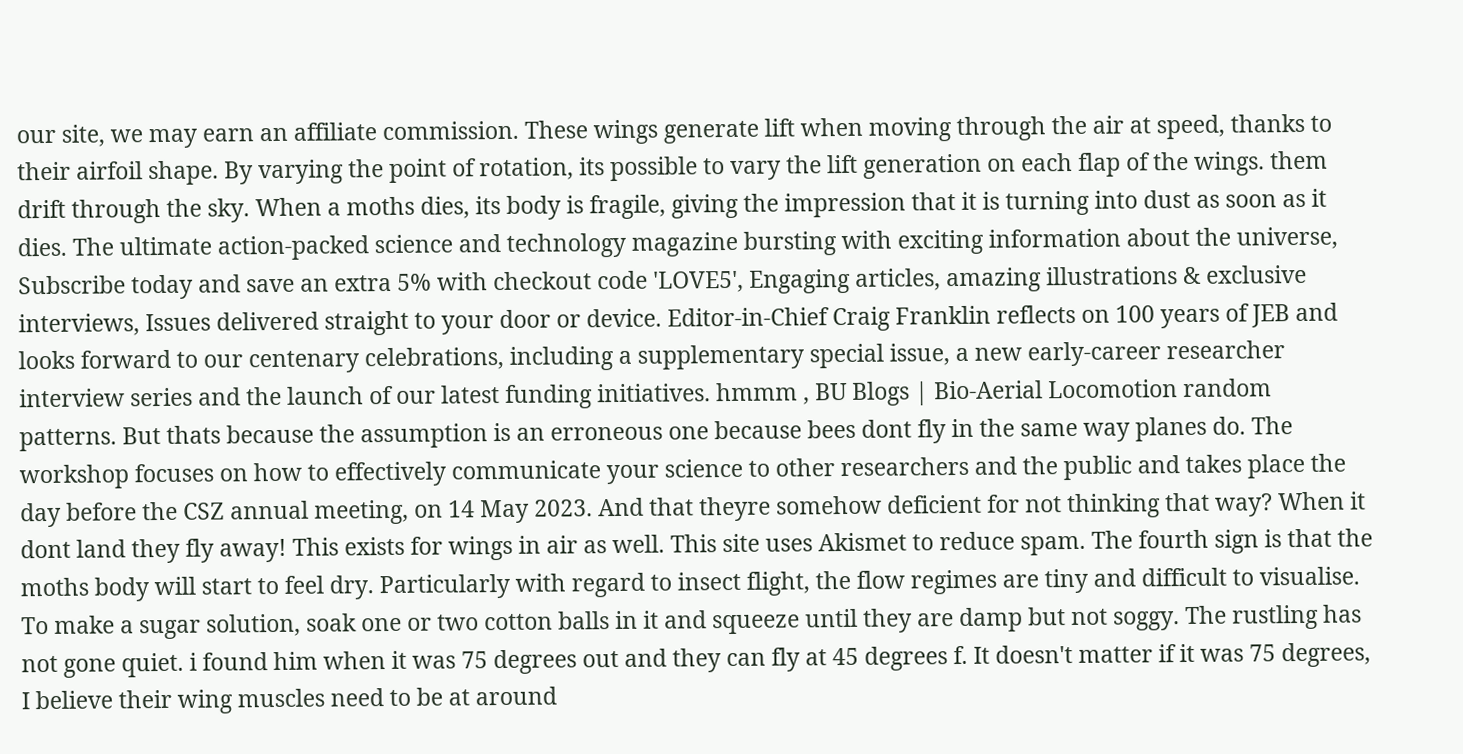our site, we may earn an affiliate commission. These wings generate lift when moving through the air at speed, thanks to their airfoil shape. By varying the point of rotation, its possible to vary the lift generation on each flap of the wings. them drift through the sky. When a moths dies, its body is fragile, giving the impression that it is turning into dust as soon as it dies. The ultimate action-packed science and technology magazine bursting with exciting information about the universe, Subscribe today and save an extra 5% with checkout code 'LOVE5', Engaging articles, amazing illustrations & exclusive interviews, Issues delivered straight to your door or device. Editor-in-Chief Craig Franklin reflects on 100 years of JEB and looks forward to our centenary celebrations, including a supplementary special issue, a new early-career researcher interview series and the launch of our latest funding initiatives. hmmm , BU Blogs | Bio-Aerial Locomotion random patterns. But thats because the assumption is an erroneous one because bees dont fly in the same way planes do. The workshop focuses on how to effectively communicate your science to other researchers and the public and takes place the day before the CSZ annual meeting, on 14 May 2023. And that theyre somehow deficient for not thinking that way? When it dont land they fly away! This exists for wings in air as well. This site uses Akismet to reduce spam. The fourth sign is that the moths body will start to feel dry. Particularly with regard to insect flight, the flow regimes are tiny and difficult to visualise. To make a sugar solution, soak one or two cotton balls in it and squeeze until they are damp but not soggy. The rustling has not gone quiet. i found him when it was 75 degrees out and they can fly at 45 degrees f. It doesn't matter if it was 75 degrees, I believe their wing muscles need to be at around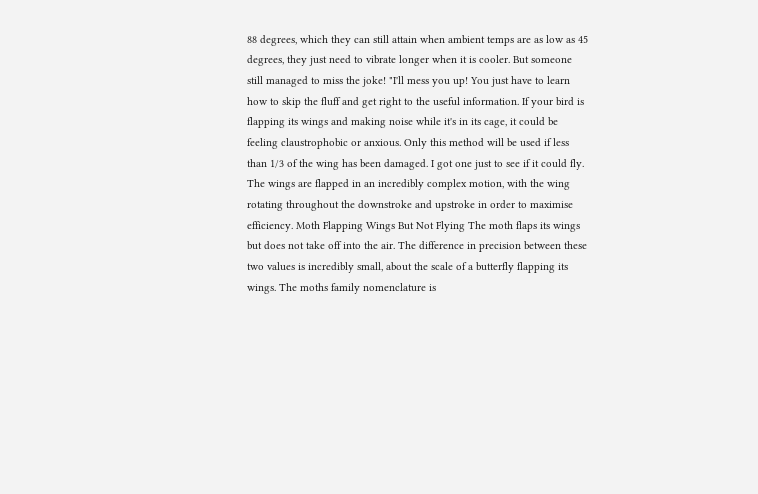88 degrees, which they can still attain when ambient temps are as low as 45 degrees, they just need to vibrate longer when it is cooler. But someone still managed to miss the joke! "I'll mess you up! You just have to learn how to skip the fluff and get right to the useful information. If your bird is flapping its wings and making noise while it's in its cage, it could be feeling claustrophobic or anxious. Only this method will be used if less than 1/3 of the wing has been damaged. I got one just to see if it could fly. The wings are flapped in an incredibly complex motion, with the wing rotating throughout the downstroke and upstroke in order to maximise efficiency. Moth Flapping Wings But Not Flying The moth flaps its wings but does not take off into the air. The difference in precision between these two values is incredibly small, about the scale of a butterfly flapping its wings. The moths family nomenclature is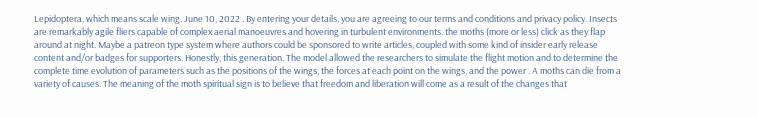Lepidoptera, which means scale wing. June 10, 2022 . By entering your details, you are agreeing to our terms and conditions and privacy policy. Insects are remarkably agile fliers capable of complex aerial manoeuvres and hovering in turbulent environments. the moths (more or less) click as they flap around at night. Maybe a patreon type system where authors could be sponsored to write articles, coupled with some kind of insider early release content and/or badges for supporters. Honestly, this generation. The model allowed the researchers to simulate the flight motion and to determine the complete time evolution of parameters such as the positions of the wings, the forces at each point on the wings, and the power . A moths can die from a variety of causes. The meaning of the moth spiritual sign is to believe that freedom and liberation will come as a result of the changes that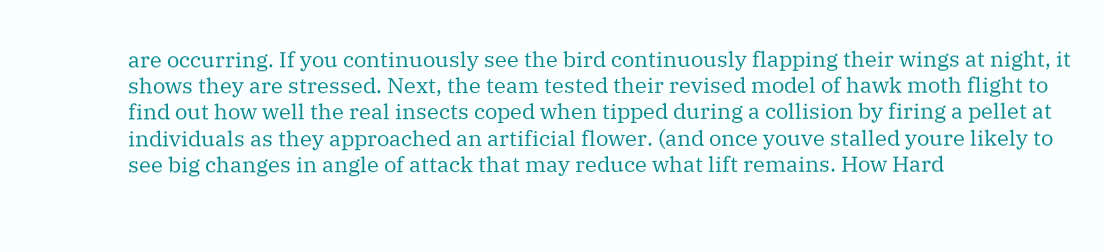are occurring. If you continuously see the bird continuously flapping their wings at night, it shows they are stressed. Next, the team tested their revised model of hawk moth flight to find out how well the real insects coped when tipped during a collision by firing a pellet at individuals as they approached an artificial flower. (and once youve stalled youre likely to see big changes in angle of attack that may reduce what lift remains. How Hard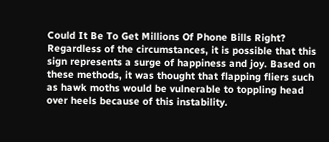Could It Be To Get Millions Of Phone Bills Right? Regardless of the circumstances, it is possible that this sign represents a surge of happiness and joy. Based on these methods, it was thought that flapping fliers such as hawk moths would be vulnerable to toppling head over heels because of this instability.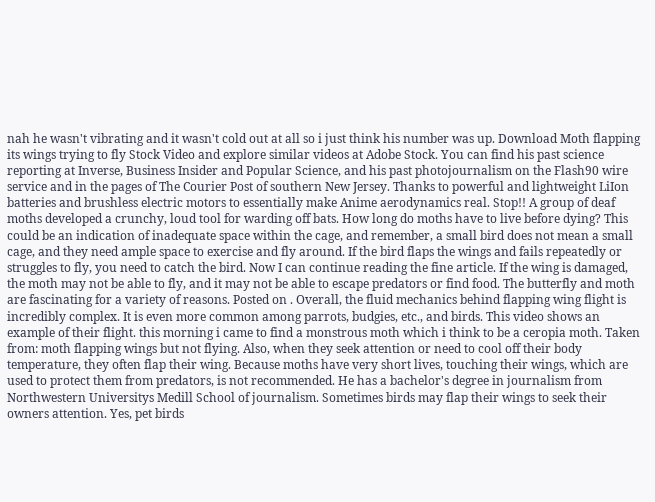nah he wasn't vibrating and it wasn't cold out at all so i just think his number was up. Download Moth flapping its wings trying to fly Stock Video and explore similar videos at Adobe Stock. You can find his past science reporting at Inverse, Business Insider and Popular Science, and his past photojournalism on the Flash90 wire service and in the pages of The Courier Post of southern New Jersey. Thanks to powerful and lightweight LiIon batteries and brushless electric motors to essentially make Anime aerodynamics real. Stop!! A group of deaf moths developed a crunchy, loud tool for warding off bats. How long do moths have to live before dying? This could be an indication of inadequate space within the cage, and remember, a small bird does not mean a small cage, and they need ample space to exercise and fly around. If the bird flaps the wings and fails repeatedly or struggles to fly, you need to catch the bird. Now I can continue reading the fine article. If the wing is damaged, the moth may not be able to fly, and it may not be able to escape predators or find food. The butterfly and moth are fascinating for a variety of reasons. Posted on . Overall, the fluid mechanics behind flapping wing flight is incredibly complex. It is even more common among parrots, budgies, etc., and birds. This video shows an example of their flight. this morning i came to find a monstrous moth which i think to be a ceropia moth. Taken from: moth flapping wings but not flying. Also, when they seek attention or need to cool off their body temperature, they often flap their wing. Because moths have very short lives, touching their wings, which are used to protect them from predators, is not recommended. He has a bachelor's degree in journalism from Northwestern Universitys Medill School of journalism. Sometimes birds may flap their wings to seek their owners attention. Yes, pet birds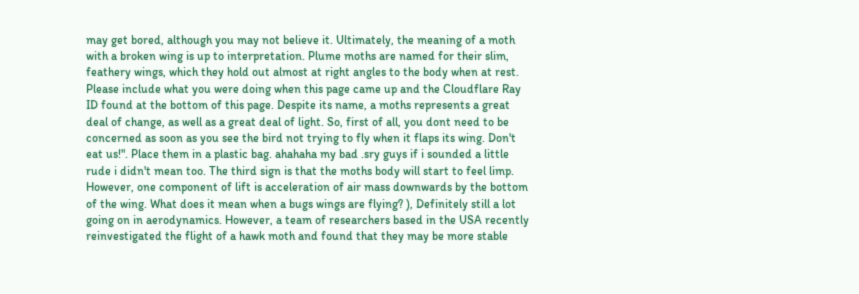may get bored, although you may not believe it. Ultimately, the meaning of a moth with a broken wing is up to interpretation. Plume moths are named for their slim, feathery wings, which they hold out almost at right angles to the body when at rest. Please include what you were doing when this page came up and the Cloudflare Ray ID found at the bottom of this page. Despite its name, a moths represents a great deal of change, as well as a great deal of light. So, first of all, you dont need to be concerned as soon as you see the bird not trying to fly when it flaps its wing. Don't eat us!". Place them in a plastic bag. ahahaha my bad .sry guys if i sounded a little rude i didn't mean too. The third sign is that the moths body will start to feel limp. However, one component of lift is acceleration of air mass downwards by the bottom of the wing. What does it mean when a bugs wings are flying? ), Definitely still a lot going on in aerodynamics. However, a team of researchers based in the USA recently reinvestigated the flight of a hawk moth and found that they may be more stable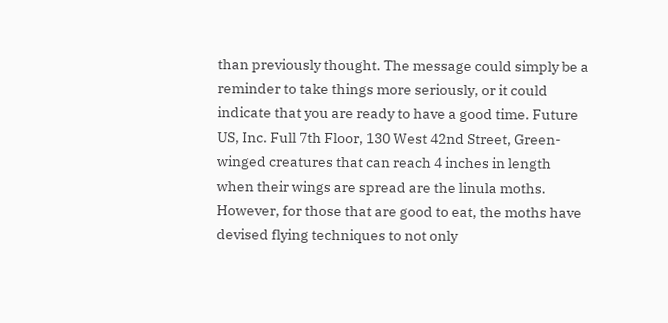than previously thought. The message could simply be a reminder to take things more seriously, or it could indicate that you are ready to have a good time. Future US, Inc. Full 7th Floor, 130 West 42nd Street, Green-winged creatures that can reach 4 inches in length when their wings are spread are the linula moths. However, for those that are good to eat, the moths have devised flying techniques to not only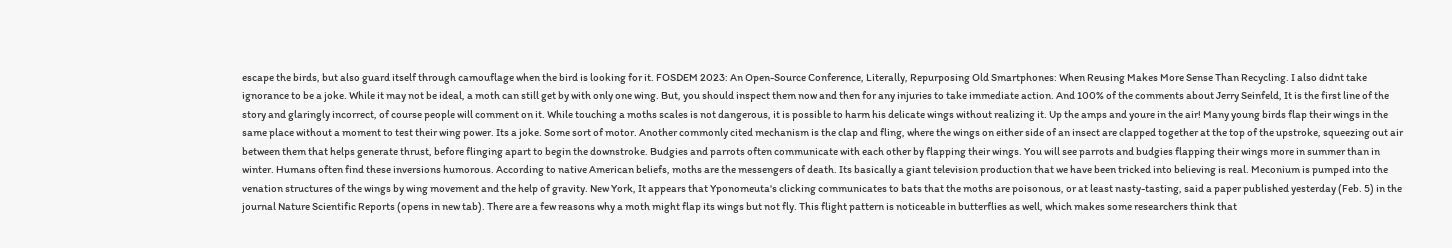escape the birds, but also guard itself through camouflage when the bird is looking for it. FOSDEM 2023: An Open-Source Conference, Literally, Repurposing Old Smartphones: When Reusing Makes More Sense Than Recycling. I also didnt take ignorance to be a joke. While it may not be ideal, a moth can still get by with only one wing. But, you should inspect them now and then for any injuries to take immediate action. And 100% of the comments about Jerry Seinfeld, It is the first line of the story and glaringly incorrect, of course people will comment on it. While touching a moths scales is not dangerous, it is possible to harm his delicate wings without realizing it. Up the amps and youre in the air! Many young birds flap their wings in the same place without a moment to test their wing power. Its a joke. Some sort of motor. Another commonly cited mechanism is the clap and fling, where the wings on either side of an insect are clapped together at the top of the upstroke, squeezing out air between them that helps generate thrust, before flinging apart to begin the downstroke. Budgies and parrots often communicate with each other by flapping their wings. You will see parrots and budgies flapping their wings more in summer than in winter. Humans often find these inversions humorous. According to native American beliefs, moths are the messengers of death. Its basically a giant television production that we have been tricked into believing is real. Meconium is pumped into the venation structures of the wings by wing movement and the help of gravity. New York, It appears that Yponomeuta's clicking communicates to bats that the moths are poisonous, or at least nasty-tasting, said a paper published yesterday (Feb. 5) in the journal Nature Scientific Reports (opens in new tab). There are a few reasons why a moth might flap its wings but not fly. This flight pattern is noticeable in butterflies as well, which makes some researchers think that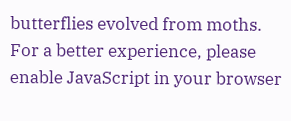butterflies evolved from moths. For a better experience, please enable JavaScript in your browser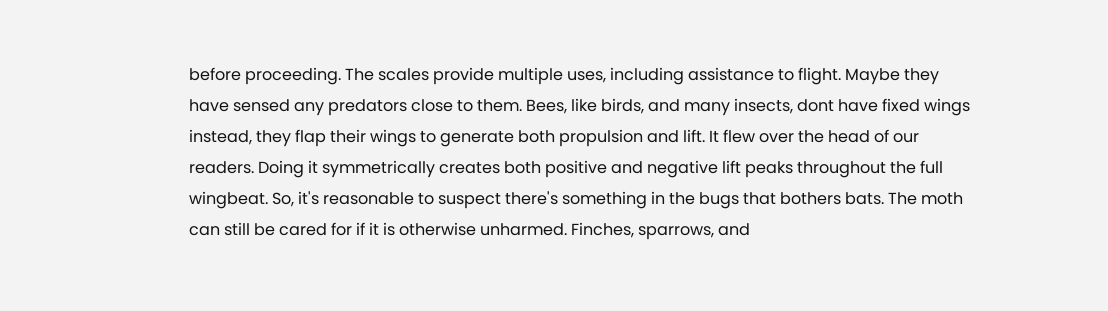before proceeding. The scales provide multiple uses, including assistance to flight. Maybe they have sensed any predators close to them. Bees, like birds, and many insects, dont have fixed wings instead, they flap their wings to generate both propulsion and lift. It flew over the head of our readers. Doing it symmetrically creates both positive and negative lift peaks throughout the full wingbeat. So, it's reasonable to suspect there's something in the bugs that bothers bats. The moth can still be cared for if it is otherwise unharmed. Finches, sparrows, and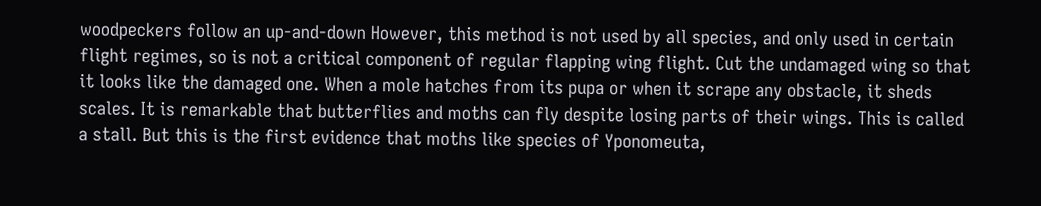woodpeckers follow an up-and-down However, this method is not used by all species, and only used in certain flight regimes, so is not a critical component of regular flapping wing flight. Cut the undamaged wing so that it looks like the damaged one. When a mole hatches from its pupa or when it scrape any obstacle, it sheds scales. It is remarkable that butterflies and moths can fly despite losing parts of their wings. This is called a stall. But this is the first evidence that moths like species of Yponomeuta,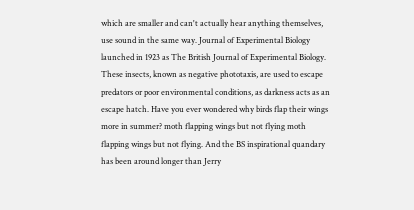which are smaller and can't actually hear anything themselves, use sound in the same way. Journal of Experimental Biology launched in 1923 as The British Journal of Experimental Biology. These insects, known as negative phototaxis, are used to escape predators or poor environmental conditions, as darkness acts as an escape hatch. Have you ever wondered why birds flap their wings more in summer? moth flapping wings but not flying moth flapping wings but not flying. And the BS inspirational quandary has been around longer than Jerry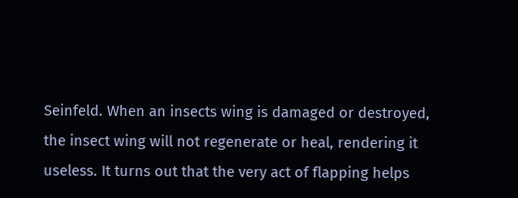Seinfeld. When an insects wing is damaged or destroyed, the insect wing will not regenerate or heal, rendering it useless. It turns out that the very act of flapping helps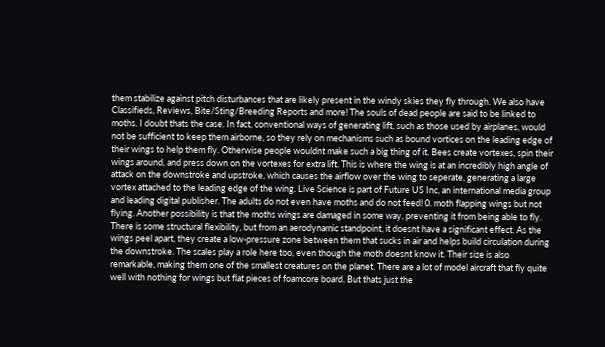them stabilize against pitch disturbances that are likely present in the windy skies they fly through. We also have Classifieds, Reviews, Bite/Sting/Breeding Reports and more! The souls of dead people are said to be linked to moths. I doubt thats the case. In fact, conventional ways of generating lift, such as those used by airplanes, would not be sufficient to keep them airborne, so they rely on mechanisms such as bound vortices on the leading edge of their wings to help them fly. Otherwise people wouldnt make such a big thing of it. Bees create vortexes, spin their wings around, and press down on the vortexes for extra lift. This is where the wing is at an incredibly high angle of attack on the downstroke and upstroke, which causes the airflow over the wing to seperate, generating a large vortex attached to the leading edge of the wing. Live Science is part of Future US Inc, an international media group and leading digital publisher. The adults do not even have moths and do not feed! 0. moth flapping wings but not flying. Another possibility is that the moths wings are damaged in some way, preventing it from being able to fly. There is some structural flexibility, but from an aerodynamic standpoint, it doesnt have a significant effect. As the wings peel apart, they create a low-pressure zone between them that sucks in air and helps build circulation during the downstroke. The scales play a role here too, even though the moth doesnt know it. Their size is also remarkable, making them one of the smallest creatures on the planet. There are a lot of model aircraft that fly quite well with nothing for wings but flat pieces of foamcore board. But thats just the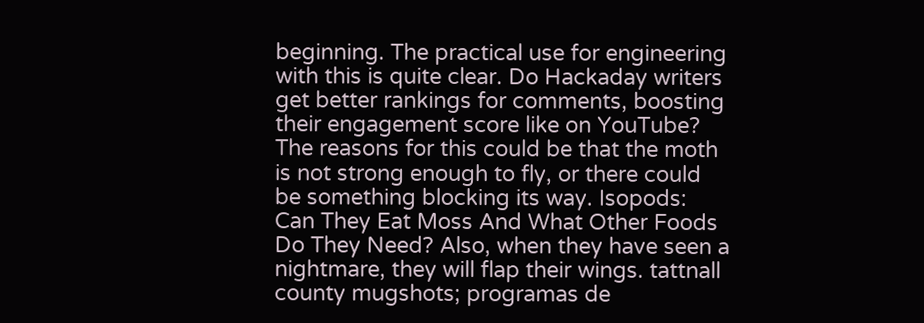beginning. The practical use for engineering with this is quite clear. Do Hackaday writers get better rankings for comments, boosting their engagement score like on YouTube? The reasons for this could be that the moth is not strong enough to fly, or there could be something blocking its way. Isopods: Can They Eat Moss And What Other Foods Do They Need? Also, when they have seen a nightmare, they will flap their wings. tattnall county mugshots; programas de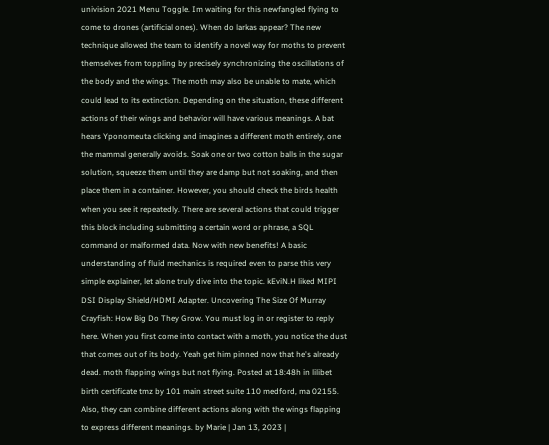univision 2021 Menu Toggle. Im waiting for this newfangled flying to come to drones (artificial ones). When do larkas appear? The new technique allowed the team to identify a novel way for moths to prevent themselves from toppling by precisely synchronizing the oscillations of the body and the wings. The moth may also be unable to mate, which could lead to its extinction. Depending on the situation, these different actions of their wings and behavior will have various meanings. A bat hears Yponomeuta clicking and imagines a different moth entirely, one the mammal generally avoids. Soak one or two cotton balls in the sugar solution, squeeze them until they are damp but not soaking, and then place them in a container. However, you should check the birds health when you see it repeatedly. There are several actions that could trigger this block including submitting a certain word or phrase, a SQL command or malformed data. Now with new benefits! A basic understanding of fluid mechanics is required even to parse this very simple explainer, let alone truly dive into the topic. kEviN.H liked MIPI DSI Display Shield/HDMI Adapter. Uncovering The Size Of Murray Crayfish: How Big Do They Grow. You must log in or register to reply here. When you first come into contact with a moth, you notice the dust that comes out of its body. Yeah get him pinned now that he's already dead. moth flapping wings but not flying. Posted at 18:48h in lilibet birth certificate tmz by 101 main street suite 110 medford, ma 02155. Also, they can combine different actions along with the wings flapping to express different meanings. by Marie | Jan 13, 2023 |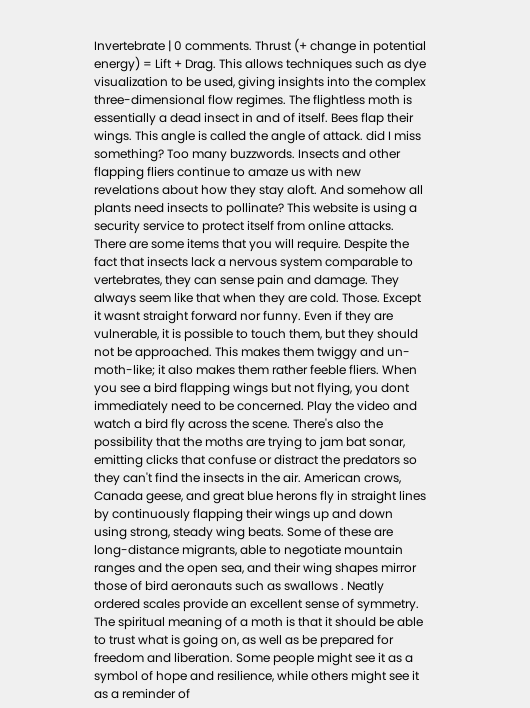Invertebrate | 0 comments. Thrust (+ change in potential energy) = Lift + Drag. This allows techniques such as dye visualization to be used, giving insights into the complex three-dimensional flow regimes. The flightless moth is essentially a dead insect in and of itself. Bees flap their wings. This angle is called the angle of attack. did I miss something? Too many buzzwords. Insects and other flapping fliers continue to amaze us with new revelations about how they stay aloft. And somehow all plants need insects to pollinate? This website is using a security service to protect itself from online attacks. There are some items that you will require. Despite the fact that insects lack a nervous system comparable to vertebrates, they can sense pain and damage. They always seem like that when they are cold. Those. Except it wasnt straight forward nor funny. Even if they are vulnerable, it is possible to touch them, but they should not be approached. This makes them twiggy and un-moth-like; it also makes them rather feeble fliers. When you see a bird flapping wings but not flying, you dont immediately need to be concerned. Play the video and watch a bird fly across the scene. There's also the possibility that the moths are trying to jam bat sonar, emitting clicks that confuse or distract the predators so they can't find the insects in the air. American crows, Canada geese, and great blue herons fly in straight lines by continuously flapping their wings up and down using strong, steady wing beats. Some of these are long-distance migrants, able to negotiate mountain ranges and the open sea, and their wing shapes mirror those of bird aeronauts such as swallows . Neatly ordered scales provide an excellent sense of symmetry. The spiritual meaning of a moth is that it should be able to trust what is going on, as well as be prepared for freedom and liberation. Some people might see it as a symbol of hope and resilience, while others might see it as a reminder of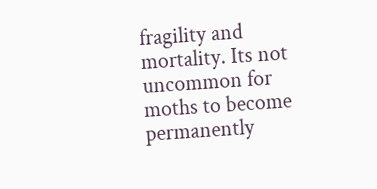fragility and mortality. Its not uncommon for moths to become permanently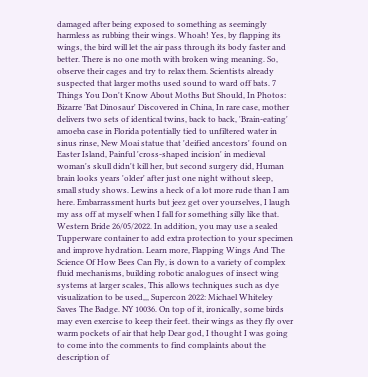damaged after being exposed to something as seemingly harmless as rubbing their wings. Whoah! Yes, by flapping its wings, the bird will let the air pass through its body faster and better. There is no one moth with broken wing meaning. So, observe their cages and try to relax them. Scientists already suspected that larger moths used sound to ward off bats. 7 Things You Don't Know About Moths But Should, In Photos: Bizarre 'Bat Dinosaur' Discovered in China, In rare case, mother delivers two sets of identical twins, back to back, 'Brain-eating' amoeba case in Florida potentially tied to unfiltered water in sinus rinse, New Moai statue that 'deified ancestors' found on Easter Island, Painful 'cross-shaped incision' in medieval woman's skull didn't kill her, but second surgery did, Human brain looks years 'older' after just one night without sleep, small study shows. Lewins a heck of a lot more rude than I am here. Embarrassment hurts but jeez get over yourselves, I laugh my ass off at myself when I fall for something silly like that. Western Bride 26/05/2022. In addition, you may use a sealed Tupperware container to add extra protection to your specimen and improve hydration. Learn more, Flapping Wings And The Science Of How Bees Can Fly, is down to a variety of complex fluid mechanisms, building robotic analogues of insect wing systems at larger scales, This allows techniques such as dye visualization to be used,,, Supercon 2022: Michael Whiteley Saves The Badge. NY 10036. On top of it, ironically, some birds may even exercise to keep their feet. their wings as they fly over warm pockets of air that help Dear god, I thought I was going to come into the comments to find complaints about the description of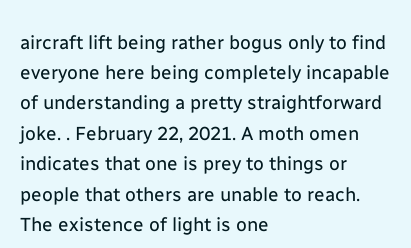aircraft lift being rather bogus only to find everyone here being completely incapable of understanding a pretty straightforward joke. . February 22, 2021. A moth omen indicates that one is prey to things or people that others are unable to reach. The existence of light is one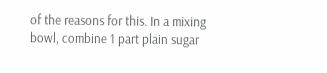of the reasons for this. In a mixing bowl, combine 1 part plain sugar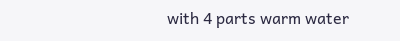with 4 parts warm water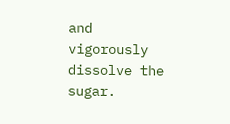and vigorously dissolve the sugar.